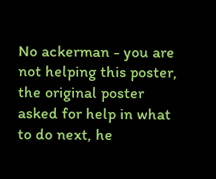No ackerman - you are not helping this poster, the original poster asked for help in what to do next, he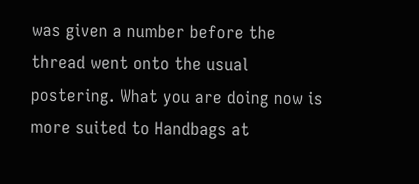was given a number before the thread went onto the usual postering. What you are doing now is more suited to Handbags at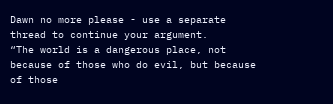Dawn no more please - use a separate thread to continue your argument.
“The world is a dangerous place, not because of those who do evil, but because of those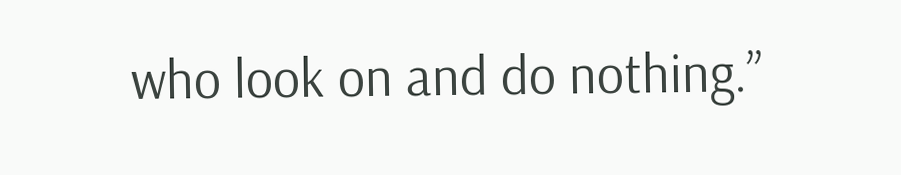who look on and do nothing.”